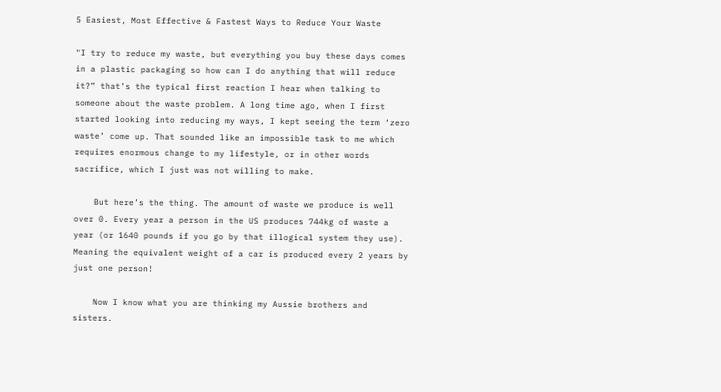5 Easiest, Most Effective & Fastest Ways to Reduce Your Waste

"I try to reduce my waste, but everything you buy these days comes in a plastic packaging so how can I do anything that will reduce it?” that’s the typical first reaction I hear when talking to someone about the waste problem. A long time ago, when I first started looking into reducing my ways, I kept seeing the term ‘zero waste’ come up. That sounded like an impossible task to me which requires enormous change to my lifestyle, or in other words sacrifice, which I just was not willing to make.

    But here’s the thing. The amount of waste we produce is well over 0. Every year a person in the US produces 744kg of waste a year (or 1640 pounds if you go by that illogical system they use). Meaning the equivalent weight of a car is produced every 2 years by just one person!

    Now I know what you are thinking my Aussie brothers and sisters.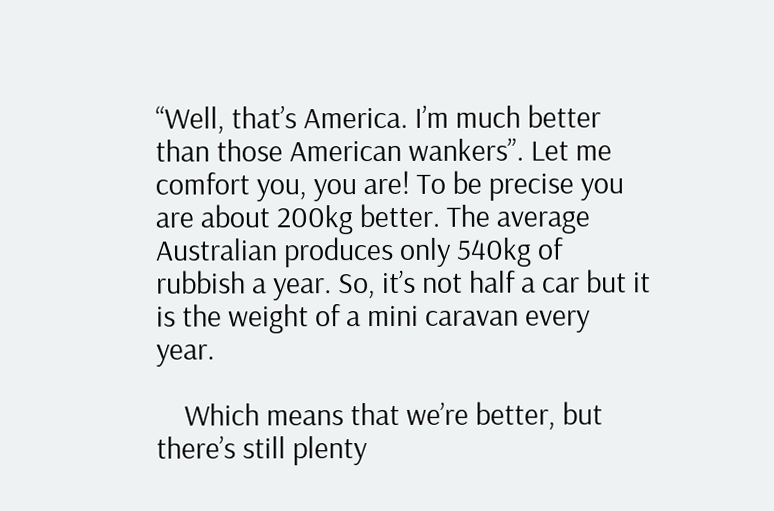“Well, that’s America. I’m much better than those American wankers”. Let me comfort you, you are! To be precise you are about 200kg better. The average Australian produces only 540kg of rubbish a year. So, it’s not half a car but it is the weight of a mini caravan every year.

    Which means that we’re better, but there’s still plenty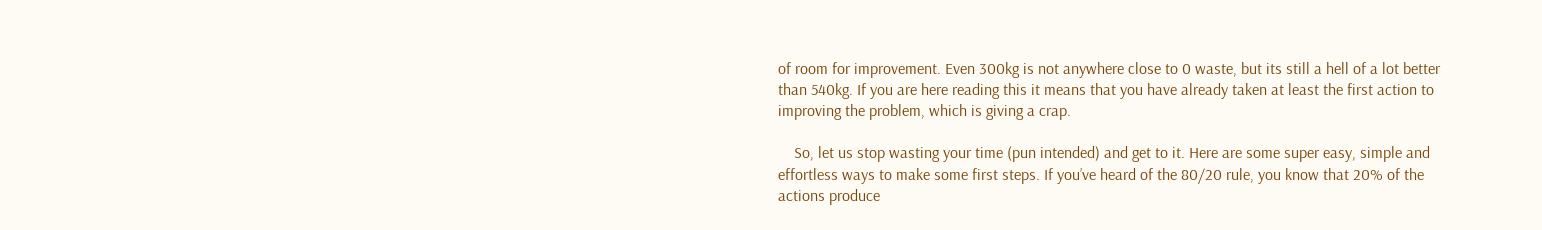of room for improvement. Even 300kg is not anywhere close to 0 waste, but its still a hell of a lot better than 540kg. If you are here reading this it means that you have already taken at least the first action to improving the problem, which is giving a crap.

    So, let us stop wasting your time (pun intended) and get to it. Here are some super easy, simple and effortless ways to make some first steps. If you’ve heard of the 80/20 rule, you know that 20% of the actions produce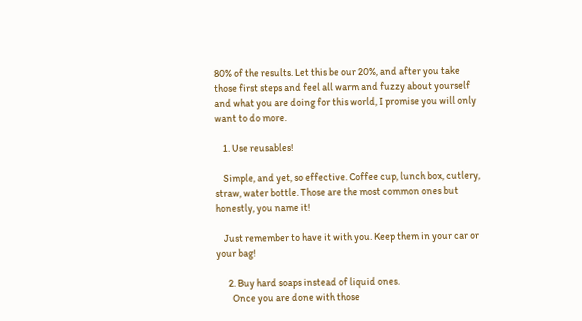80% of the results. Let this be our 20%, and after you take those first steps and feel all warm and fuzzy about yourself and what you are doing for this world, I promise you will only want to do more.

    1. Use reusables!

    Simple, and yet, so effective. Coffee cup, lunch box, cutlery, straw, water bottle. Those are the most common ones but honestly, you name it!

    Just remember to have it with you. Keep them in your car or your bag!

      2. Buy hard soaps instead of liquid ones.
        Once you are done with those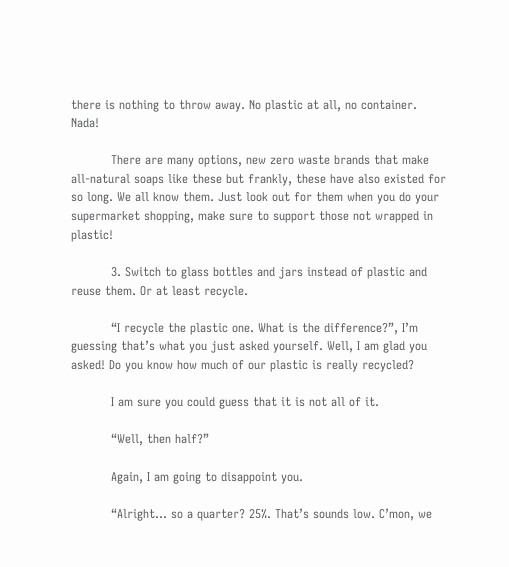there is nothing to throw away. No plastic at all, no container. Nada!

          There are many options, new zero waste brands that make all-natural soaps like these but frankly, these have also existed for so long. We all know them. Just look out for them when you do your supermarket shopping, make sure to support those not wrapped in plastic!

          3. Switch to glass bottles and jars instead of plastic and reuse them. Or at least recycle.

          “I recycle the plastic one. What is the difference?”, I’m guessing that’s what you just asked yourself. Well, I am glad you asked! Do you know how much of our plastic is really recycled?

          I am sure you could guess that it is not all of it.

          “Well, then half?”

          Again, I am going to disappoint you.

          “Alright… so a quarter? 25%. That’s sounds low. C’mon, we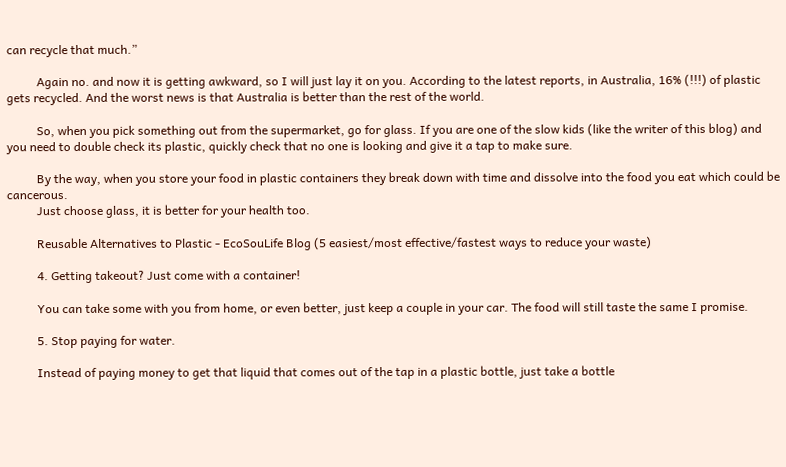can recycle that much.”

          Again no. and now it is getting awkward, so I will just lay it on you. According to the latest reports, in Australia, 16% (!!!) of plastic gets recycled. And the worst news is that Australia is better than the rest of the world.

          So, when you pick something out from the supermarket, go for glass. If you are one of the slow kids (like the writer of this blog) and you need to double check its plastic, quickly check that no one is looking and give it a tap to make sure.

          By the way, when you store your food in plastic containers they break down with time and dissolve into the food you eat which could be cancerous.
          Just choose glass, it is better for your health too.

          Reusable Alternatives to Plastic - EcoSouLife Blog (5 easiest/most effective/fastest ways to reduce your waste)

          4. Getting takeout? Just come with a container!

          You can take some with you from home, or even better, just keep a couple in your car. The food will still taste the same I promise.

          5. Stop paying for water.

          Instead of paying money to get that liquid that comes out of the tap in a plastic bottle, just take a bottle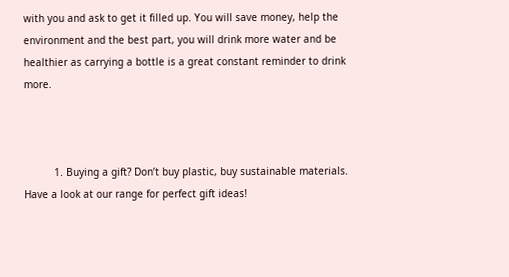with you and ask to get it filled up. You will save money, help the environment and the best part, you will drink more water and be healthier as carrying a bottle is a great constant reminder to drink more.



          1. Buying a gift? Don’t buy plastic, buy sustainable materials. Have a look at our range for perfect gift ideas!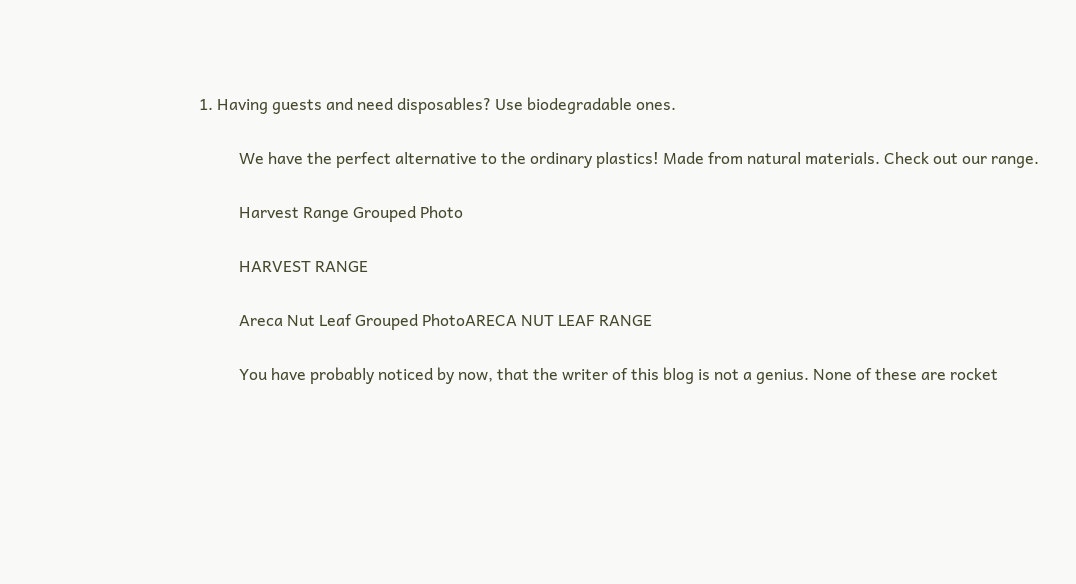1. Having guests and need disposables? Use biodegradable ones.

          We have the perfect alternative to the ordinary plastics! Made from natural materials. Check out our range.

          Harvest Range Grouped Photo

          HARVEST RANGE

          Areca Nut Leaf Grouped PhotoARECA NUT LEAF RANGE

          You have probably noticed by now, that the writer of this blog is not a genius. None of these are rocket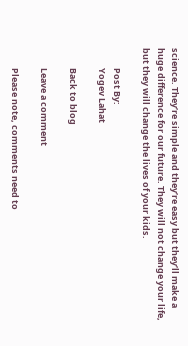science. They’re simple and they’re easy but they’ll make a huge difference for our future. They will not change your life, but they will change the lives of your kids.

          Post By:
          Yogev Lahat

          Back to blog

          Leave a comment

          Please note, comments need to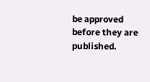be approved before they are published.